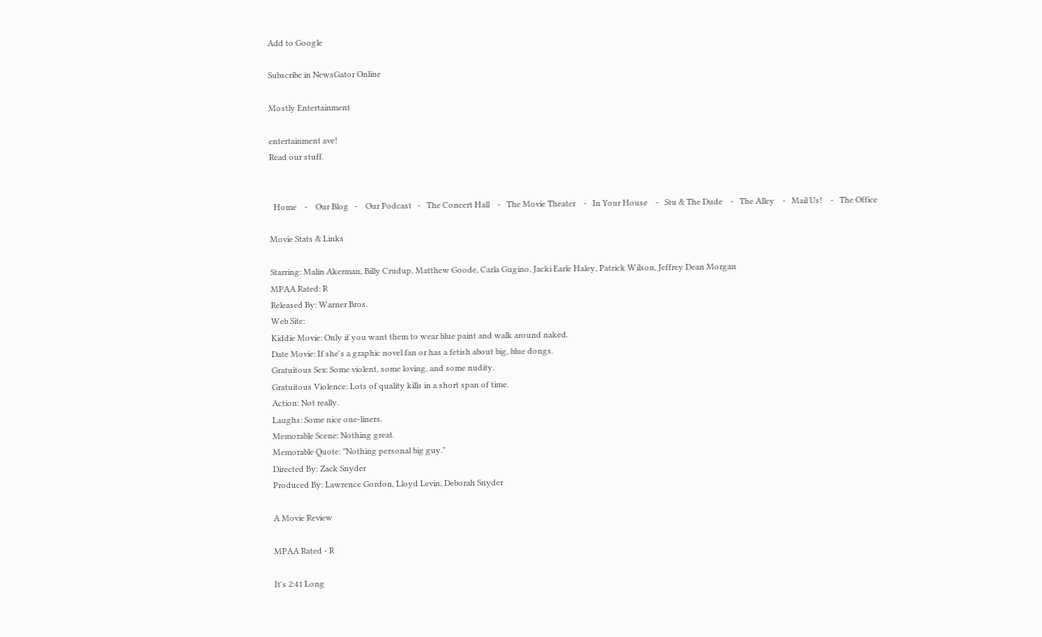Add to Google

Subscribe in NewsGator Online

Mostly Entertainment

entertainment ave!
Read our stuff.


  Home    -    Our Blog   -    Our Podcast   -   The Concert Hall    -   The Movie Theater    -   In Your House    -   Stu & The Dude    -   The Alley    -   Mail Us!    -   The Office

Movie Stats & Links

Starring: Malin Akerman, Billy Crudup, Matthew Goode, Carla Gugino, Jacki Earle Haley, Patrick Wilson, Jeffrey Dean Morgan
MPAA Rated: R
Released By: Warner Bros.
Web Site:
Kiddie Movie: Only if you want them to wear blue paint and walk around naked.
Date Movie: If she's a graphic novel fan or has a fetish about big, blue dongs.
Gratuitous Sex: Some violent, some loving, and some nudity.
Gratuitous Violence: Lots of quality kills in a short span of time.
Action: Not really.
Laughs: Some nice one-liners.
Memorable Scene: Nothing great.
Memorable Quote: "Nothing personal big guy."
Directed By: Zack Snyder
Produced By: Lawrence Gordon, Lloyd Levin, Deborah Snyder

A Movie Review

MPAA Rated - R

It's 2:41 Long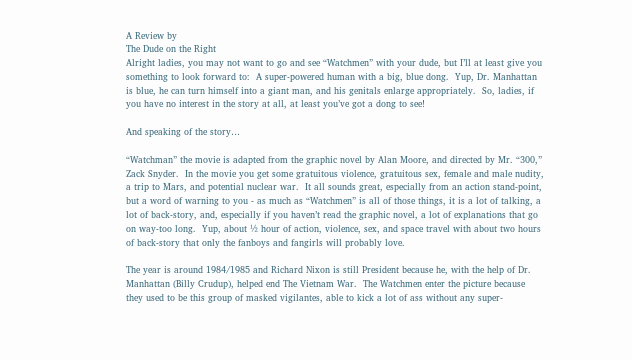A Review by
The Dude on the Right
Alright ladies, you may not want to go and see “Watchmen” with your dude, but I’ll at least give you something to look forward to:  A super-powered human with a big, blue dong.  Yup, Dr. Manhattan is blue, he can turn himself into a giant man, and his genitals enlarge appropriately.  So, ladies, if you have no interest in the story at all, at least you’ve got a dong to see!

And speaking of the story…

“Watchman” the movie is adapted from the graphic novel by Alan Moore, and directed by Mr. “300,” Zack Snyder.  In the movie you get some gratuitous violence, gratuitous sex, female and male nudity, a trip to Mars, and potential nuclear war.  It all sounds great, especially from an action stand-point, but a word of warning to you - as much as “Watchmen” is all of those things, it is a lot of talking, a lot of back-story, and, especially if you haven’t read the graphic novel, a lot of explanations that go on way-too long.  Yup, about ½ hour of action, violence, sex, and space travel with about two hours of back-story that only the fanboys and fangirls will probably love.

The year is around 1984/1985 and Richard Nixon is still President because he, with the help of Dr. Manhattan (Billy Crudup), helped end The Vietnam War.  The Watchmen enter the picture because they used to be this group of masked vigilantes, able to kick a lot of ass without any super-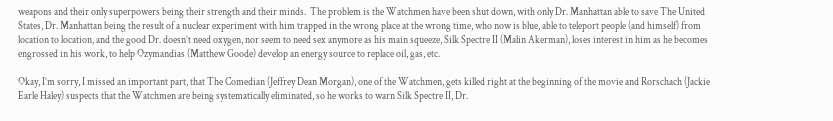weapons and their only superpowers being their strength and their minds.  The problem is the Watchmen have been shut down, with only Dr. Manhattan able to save The United States, Dr. Manhattan being the result of a nuclear experiment with him trapped in the wrong place at the wrong time, who now is blue, able to teleport people (and himself) from location to location, and the good Dr. doesn’t need oxygen, nor seem to need sex anymore as his main squeeze, Silk Spectre II (Malin Akerman), loses interest in him as he becomes engrossed in his work, to help Ozymandias (Matthew Goode) develop an energy source to replace oil, gas, etc.

Okay, I’m sorry, I missed an important part, that The Comedian (Jeffrey Dean Morgan), one of the Watchmen, gets killed right at the beginning of the movie and Rorschach (Jackie Earle Haley) suspects that the Watchmen are being systematically eliminated, so he works to warn Silk Spectre II, Dr.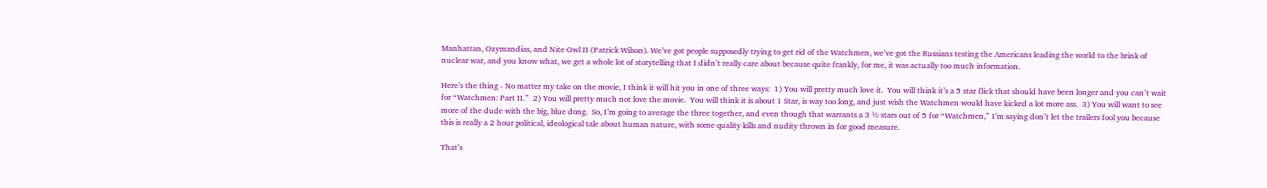Manhattan, Ozymandias, and Nite Owl II (Patrick Wilson). We’ve got people supposedly trying to get rid of the Watchmen, we’ve got the Russians testing the Americans leading the world to the brink of nuclear war, and you know what, we get a whole lot of storytelling that I didn’t really care about because quite frankly, for me, it was actually too much information.

Here’s the thing - No matter my take on the movie, I think it will hit you in one of three ways:  1) You will pretty much love it.  You will think it’s a 5 star flick that should have been longer and you can’t wait for “Watchmen: Part II.”  2) You will pretty much not love the movie.  You will think it is about 1 Star, is way too long, and just wish the Watchmen would have kicked a lot more ass.  3) You will want to see more of the dude with the big, blue dong.  So, I’m going to average the three together, and even though that warrants a 3 ½ stars out of 5 for “Watchmen,” I’m saying don’t let the trailers fool you because this is really a 2 hour political, ideological tale about human nature, with some quality kills and nudity thrown in for good measure.

That’s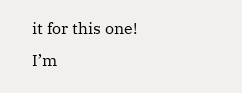it for this one!  I’m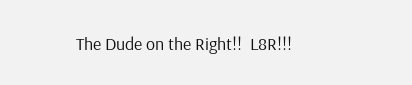The Dude on the Right!!  L8R!!!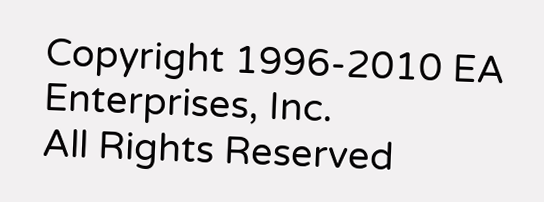Copyright 1996-2010 EA Enterprises, Inc.
All Rights Reserved